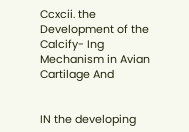Ccxcii. the Development of the Calcify- Ing Mechanism in Avian Cartilage And


IN the developing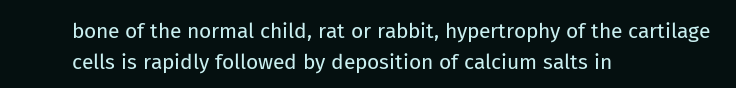bone of the normal child, rat or rabbit, hypertrophy of the cartilage cells is rapidly followed by deposition of calcium salts in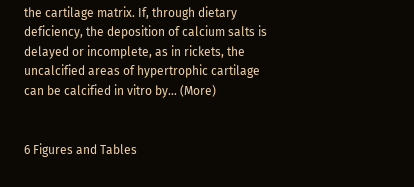the cartilage matrix. If, through dietary deficiency, the deposition of calcium salts is delayed or incomplete, as in rickets, the uncalcified areas of hypertrophic cartilage can be calcified in vitro by… (More)


6 Figures and Tables